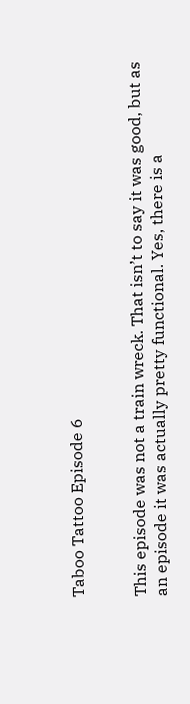Taboo Tattoo Episode 6


This episode was not a train wreck. That isn’t to say it was good, but as an episode it was actually pretty functional. Yes, there is a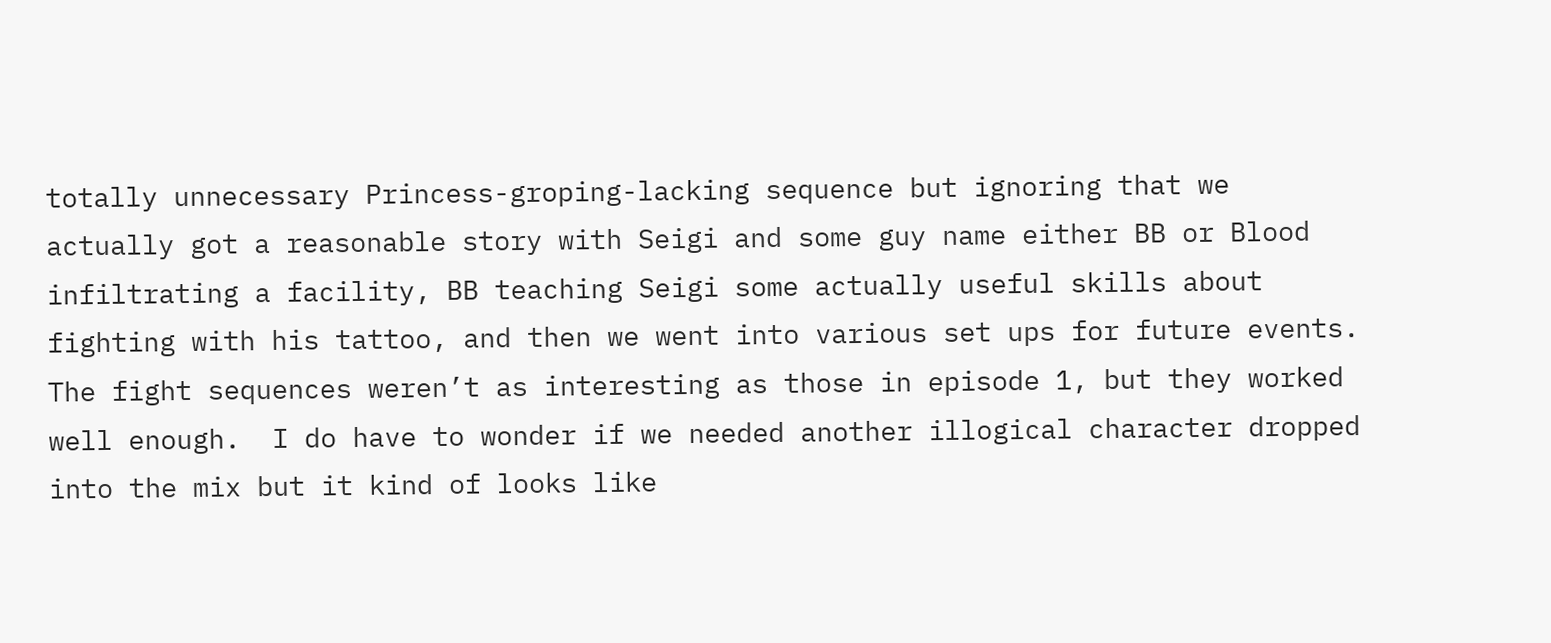totally unnecessary Princess-groping-lacking sequence but ignoring that we actually got a reasonable story with Seigi and some guy name either BB or Blood infiltrating a facility, BB teaching Seigi some actually useful skills about fighting with his tattoo, and then we went into various set ups for future events. The fight sequences weren’t as interesting as those in episode 1, but they worked well enough.  I do have to wonder if we needed another illogical character dropped into the mix but it kind of looks like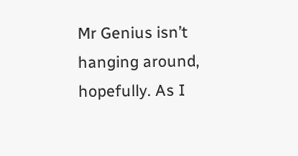Mr Genius isn’t hanging around, hopefully. As I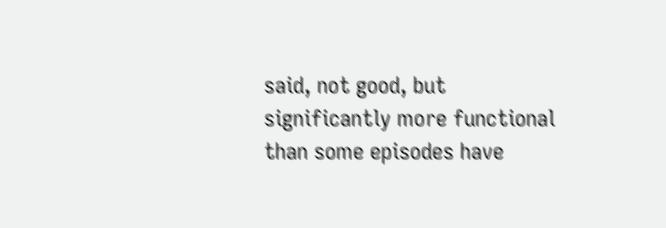said, not good, but significantly more functional than some episodes have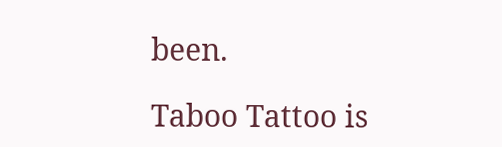been.

Taboo Tattoo is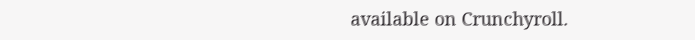available on Crunchyroll.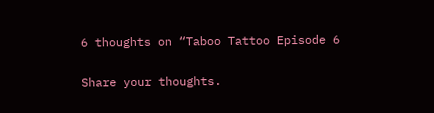6 thoughts on “Taboo Tattoo Episode 6

Share your thoughts.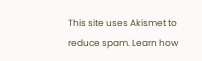This site uses Akismet to reduce spam. Learn how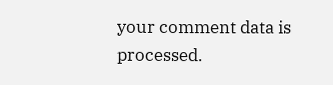your comment data is processed.